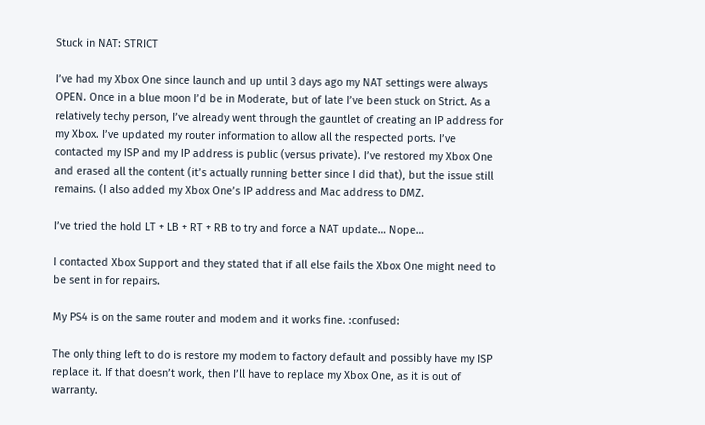Stuck in NAT: STRICT

I’ve had my Xbox One since launch and up until 3 days ago my NAT settings were always OPEN. Once in a blue moon I’d be in Moderate, but of late I’ve been stuck on Strict. As a relatively techy person, I’ve already went through the gauntlet of creating an IP address for my Xbox. I’ve updated my router information to allow all the respected ports. I’ve contacted my ISP and my IP address is public (versus private). I’ve restored my Xbox One and erased all the content (it’s actually running better since I did that), but the issue still remains. (I also added my Xbox One’s IP address and Mac address to DMZ.

I’ve tried the hold LT + LB + RT + RB to try and force a NAT update… Nope…

I contacted Xbox Support and they stated that if all else fails the Xbox One might need to be sent in for repairs.

My PS4 is on the same router and modem and it works fine. :confused:

The only thing left to do is restore my modem to factory default and possibly have my ISP replace it. If that doesn’t work, then I’ll have to replace my Xbox One, as it is out of warranty.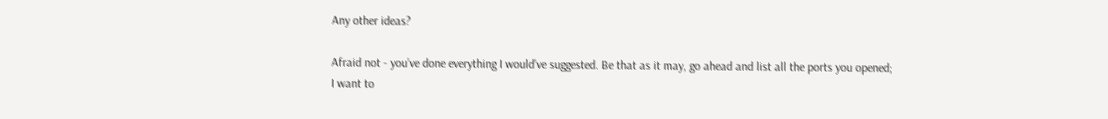Any other ideas?

Afraid not - you’ve done everything I would’ve suggested. Be that as it may, go ahead and list all the ports you opened; I want to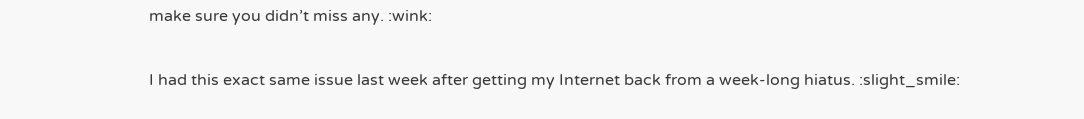make sure you didn’t miss any. :wink:

I had this exact same issue last week after getting my Internet back from a week-long hiatus. :slight_smile: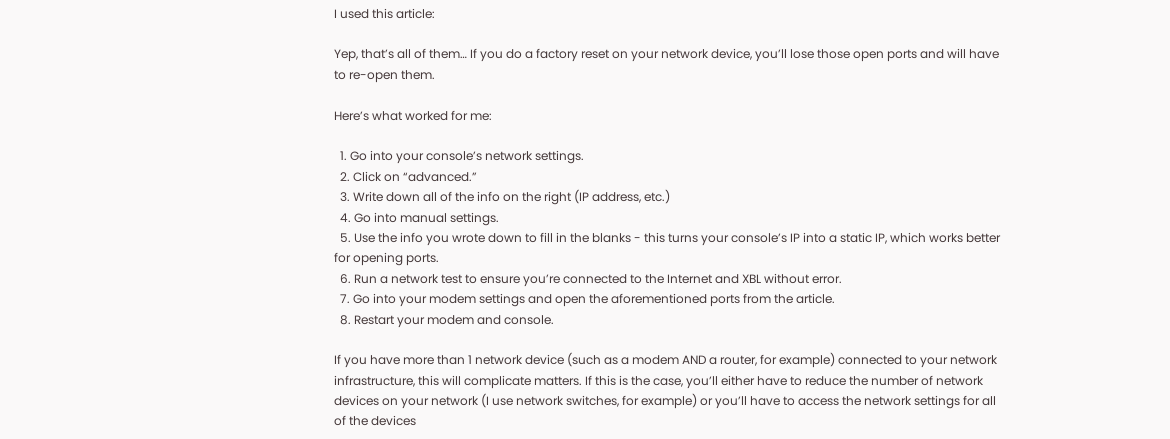I used this article:

Yep, that’s all of them… If you do a factory reset on your network device, you’ll lose those open ports and will have to re-open them.

Here’s what worked for me:

  1. Go into your console’s network settings.
  2. Click on “advanced.”
  3. Write down all of the info on the right (IP address, etc.)
  4. Go into manual settings.
  5. Use the info you wrote down to fill in the blanks - this turns your console’s IP into a static IP, which works better for opening ports.
  6. Run a network test to ensure you’re connected to the Internet and XBL without error.
  7. Go into your modem settings and open the aforementioned ports from the article.
  8. Restart your modem and console.

If you have more than 1 network device (such as a modem AND a router, for example) connected to your network infrastructure, this will complicate matters. If this is the case, you’ll either have to reduce the number of network devices on your network (I use network switches, for example) or you’ll have to access the network settings for all of the devices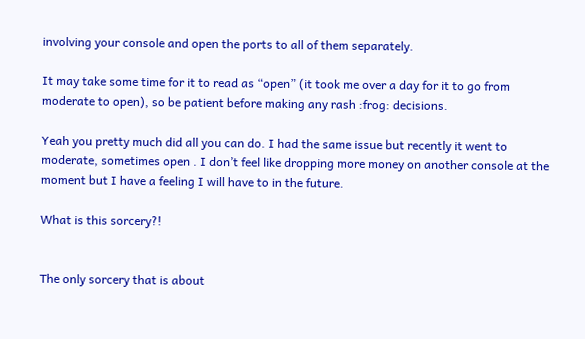involving your console and open the ports to all of them separately.

It may take some time for it to read as “open” (it took me over a day for it to go from moderate to open), so be patient before making any rash :frog: decisions.

Yeah you pretty much did all you can do. I had the same issue but recently it went to moderate, sometimes open . I don’t feel like dropping more money on another console at the moment but I have a feeling I will have to in the future.

What is this sorcery?!


The only sorcery that is about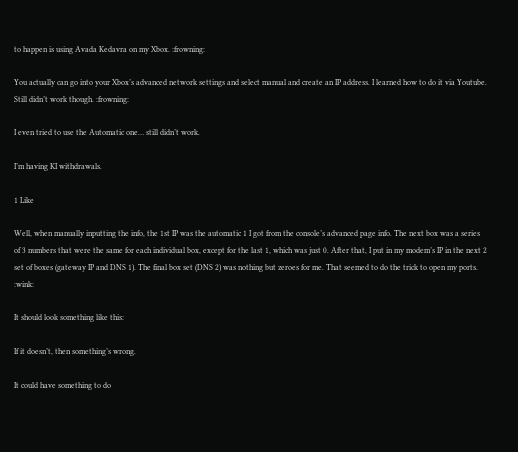to happen is using Avada Kedavra on my Xbox. :frowning:

You actually can go into your Xbox’s advanced network settings and select manual and create an IP address. I learned how to do it via Youtube. Still didn’t work though. :frowning:

I even tried to use the Automatic one… still didn’t work.

I’m having KI withdrawals.

1 Like

Well, when manually inputting the info, the 1st IP was the automatic 1 I got from the console’s advanced page info. The next box was a series of 3 numbers that were the same for each individual box, except for the last 1, which was just 0. After that, I put in my modem’s IP in the next 2 set of boxes (gateway IP and DNS 1). The final box set (DNS 2) was nothing but zeroes for me. That seemed to do the trick to open my ports. :wink:

It should look something like this:

If it doesn’t, then something’s wrong.

It could have something to do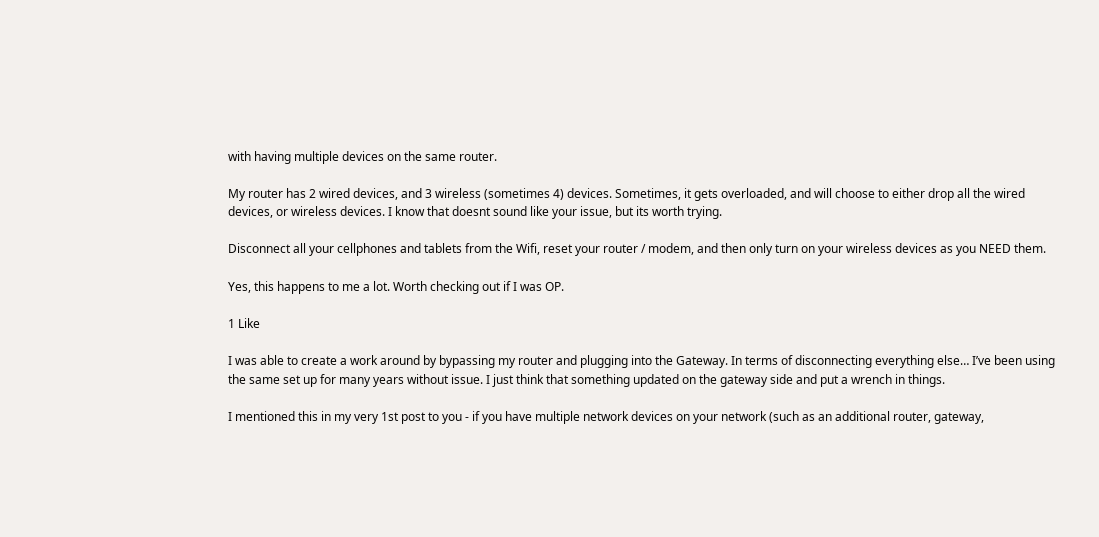with having multiple devices on the same router.

My router has 2 wired devices, and 3 wireless (sometimes 4) devices. Sometimes, it gets overloaded, and will choose to either drop all the wired devices, or wireless devices. I know that doesnt sound like your issue, but its worth trying.

Disconnect all your cellphones and tablets from the Wifi, reset your router / modem, and then only turn on your wireless devices as you NEED them.

Yes, this happens to me a lot. Worth checking out if I was OP.

1 Like

I was able to create a work around by bypassing my router and plugging into the Gateway. In terms of disconnecting everything else… I’ve been using the same set up for many years without issue. I just think that something updated on the gateway side and put a wrench in things.

I mentioned this in my very 1st post to you - if you have multiple network devices on your network (such as an additional router, gateway,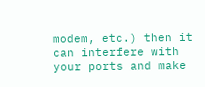modem, etc.) then it can interfere with your ports and make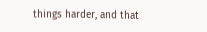things harder, and that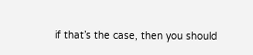if that’s the case, then you should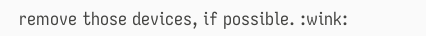remove those devices, if possible. :wink: